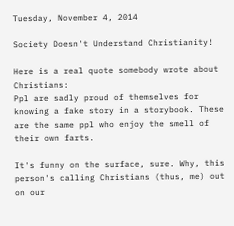Tuesday, November 4, 2014

Society Doesn't Understand Christianity!

Here is a real quote somebody wrote about Christians:
Ppl are sadly proud of themselves for knowing a fake story in a storybook. These are the same ppl who enjoy the smell of their own farts.

It's funny on the surface, sure. Why, this person's calling Christians (thus, me) out on our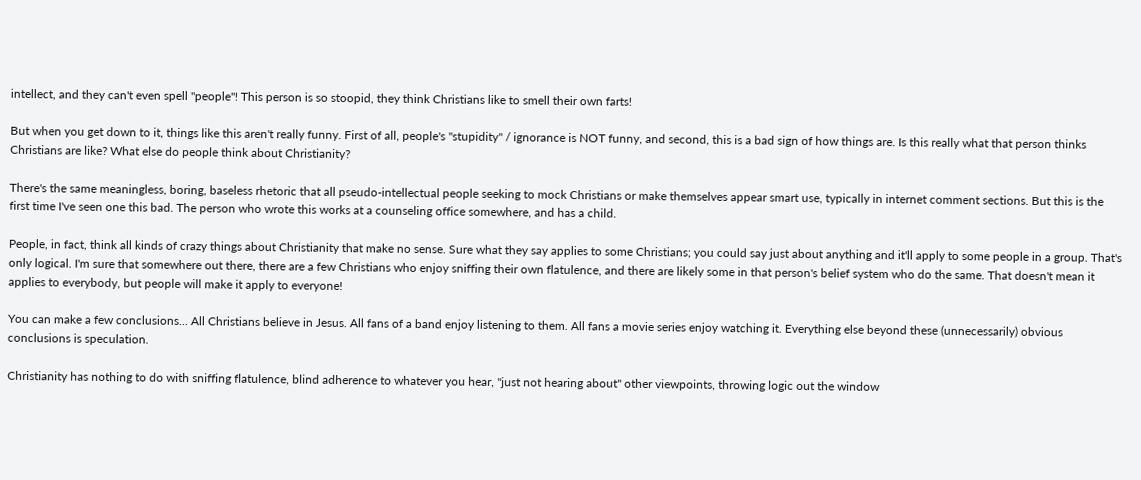intellect, and they can't even spell "people"! This person is so stoopid, they think Christians like to smell their own farts!

But when you get down to it, things like this aren't really funny. First of all, people's "stupidity" / ignorance is NOT funny, and second, this is a bad sign of how things are. Is this really what that person thinks Christians are like? What else do people think about Christianity?

There's the same meaningless, boring, baseless rhetoric that all pseudo-intellectual people seeking to mock Christians or make themselves appear smart use, typically in internet comment sections. But this is the first time I've seen one this bad. The person who wrote this works at a counseling office somewhere, and has a child.

People, in fact, think all kinds of crazy things about Christianity that make no sense. Sure what they say applies to some Christians; you could say just about anything and it'll apply to some people in a group. That's only logical. I'm sure that somewhere out there, there are a few Christians who enjoy sniffing their own flatulence, and there are likely some in that person's belief system who do the same. That doesn't mean it applies to everybody, but people will make it apply to everyone!

You can make a few conclusions... All Christians believe in Jesus. All fans of a band enjoy listening to them. All fans a movie series enjoy watching it. Everything else beyond these (unnecessarily) obvious conclusions is speculation.

Christianity has nothing to do with sniffing flatulence, blind adherence to whatever you hear, "just not hearing about" other viewpoints, throwing logic out the window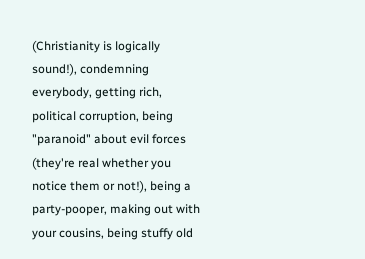(Christianity is logically sound!), condemning everybody, getting rich, political corruption, being "paranoid" about evil forces (they're real whether you notice them or not!), being a party-pooper, making out with your cousins, being stuffy old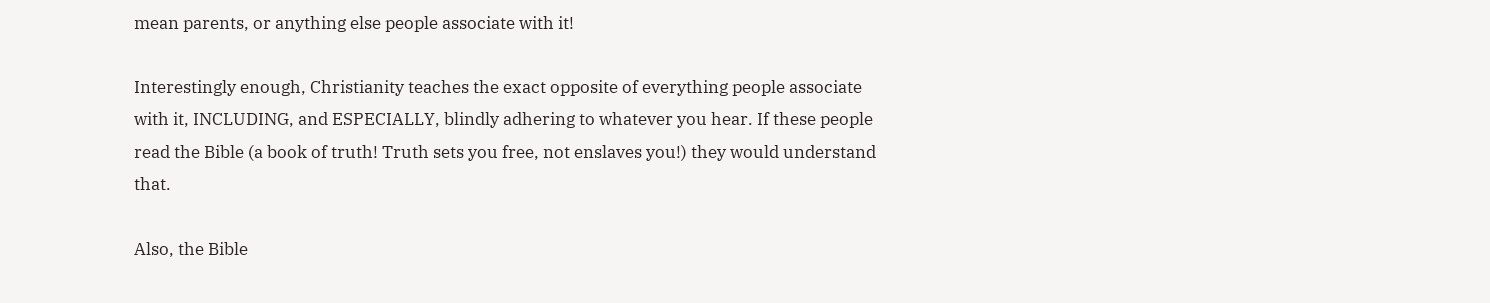mean parents, or anything else people associate with it!

Interestingly enough, Christianity teaches the exact opposite of everything people associate with it, INCLUDING, and ESPECIALLY, blindly adhering to whatever you hear. If these people read the Bible (a book of truth! Truth sets you free, not enslaves you!) they would understand that.

Also, the Bible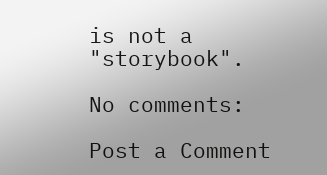is not a "storybook".

No comments:

Post a Comment